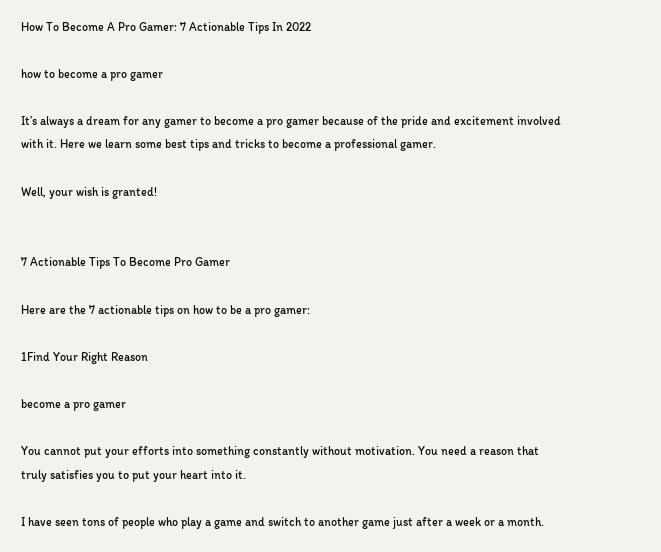How To Become A Pro Gamer: 7 Actionable Tips In 2022

how to become a pro gamer

It’s always a dream for any gamer to become a pro gamer because of the pride and excitement involved with it. Here we learn some best tips and tricks to become a professional gamer.

Well, your wish is granted!


7 Actionable Tips To Become Pro Gamer

Here are the 7 actionable tips on how to be a pro gamer:

1Find Your Right Reason

become a pro gamer

You cannot put your efforts into something constantly without motivation. You need a reason that truly satisfies you to put your heart into it.

I have seen tons of people who play a game and switch to another game just after a week or a month.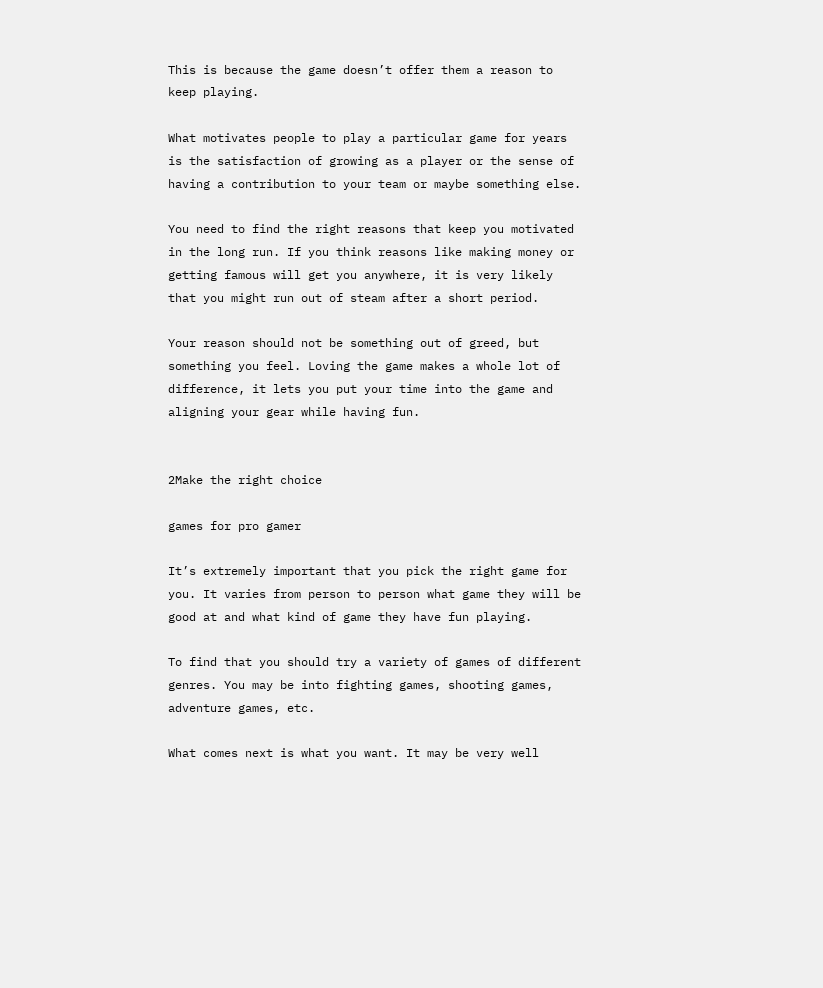This is because the game doesn’t offer them a reason to keep playing.

What motivates people to play a particular game for years is the satisfaction of growing as a player or the sense of having a contribution to your team or maybe something else.

You need to find the right reasons that keep you motivated in the long run. If you think reasons like making money or getting famous will get you anywhere, it is very likely that you might run out of steam after a short period.

Your reason should not be something out of greed, but something you feel. Loving the game makes a whole lot of difference, it lets you put your time into the game and aligning your gear while having fun.


2Make the right choice

games for pro gamer

It’s extremely important that you pick the right game for you. It varies from person to person what game they will be good at and what kind of game they have fun playing.

To find that you should try a variety of games of different genres. You may be into fighting games, shooting games, adventure games, etc.

What comes next is what you want. It may be very well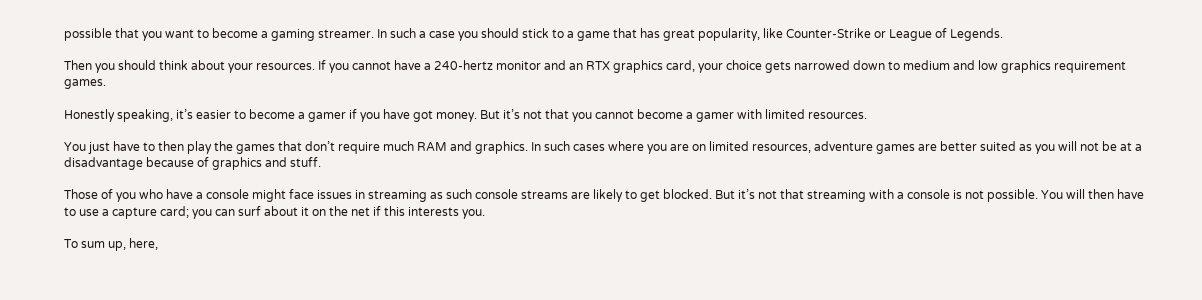possible that you want to become a gaming streamer. In such a case you should stick to a game that has great popularity, like Counter-Strike or League of Legends.

Then you should think about your resources. If you cannot have a 240-hertz monitor and an RTX graphics card, your choice gets narrowed down to medium and low graphics requirement games.

Honestly speaking, it’s easier to become a gamer if you have got money. But it’s not that you cannot become a gamer with limited resources.

You just have to then play the games that don’t require much RAM and graphics. In such cases where you are on limited resources, adventure games are better suited as you will not be at a disadvantage because of graphics and stuff.

Those of you who have a console might face issues in streaming as such console streams are likely to get blocked. But it’s not that streaming with a console is not possible. You will then have to use a capture card; you can surf about it on the net if this interests you.

To sum up, here,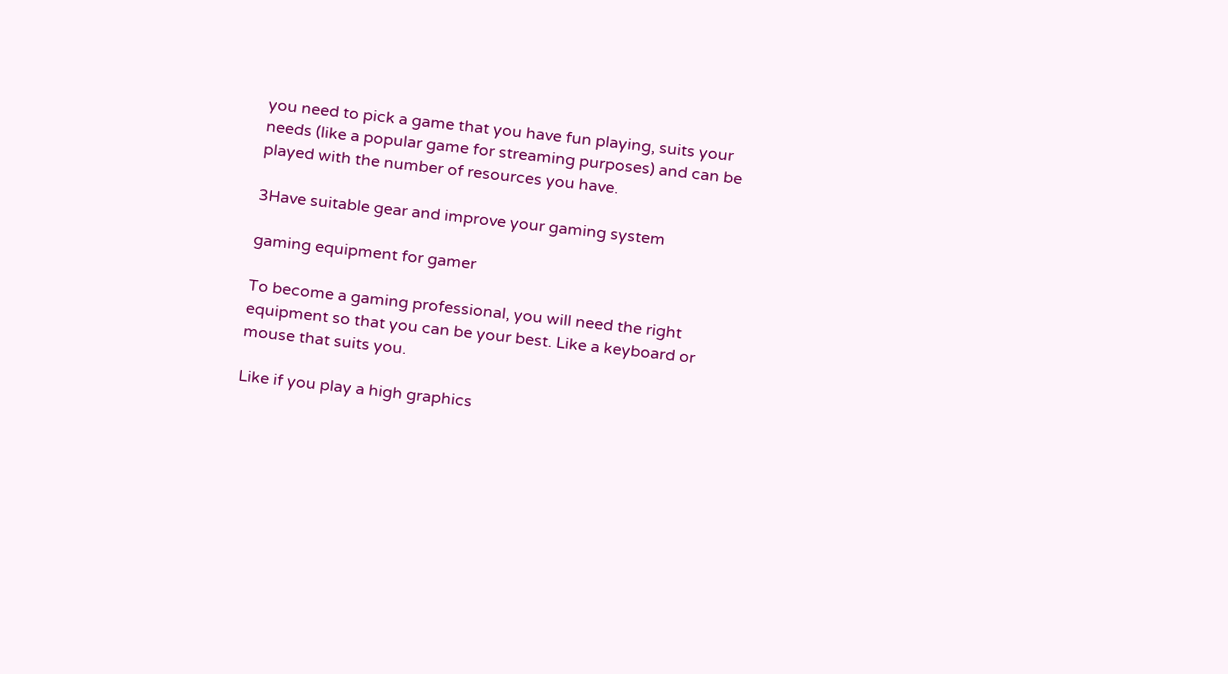you need to pick a game that you have fun playing, suits your needs (like a popular game for streaming purposes) and can be played with the number of resources you have.

3Have suitable gear and improve your gaming system

gaming equipment for gamer

To become a gaming professional, you will need the right equipment so that you can be your best. Like a keyboard or mouse that suits you.

Like if you play a high graphics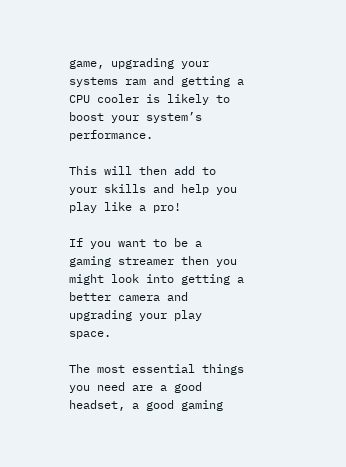game, upgrading your systems ram and getting a CPU cooler is likely to boost your system’s performance.

This will then add to your skills and help you play like a pro!

If you want to be a gaming streamer then you might look into getting a better camera and upgrading your play space.

The most essential things you need are a good headset, a good gaming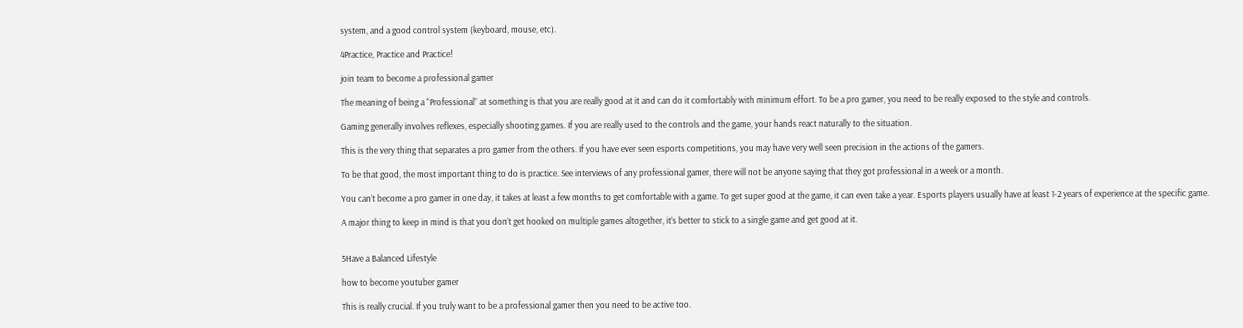system, and a good control system (keyboard, mouse, etc).

4Practice, Practice and Practice!

join team to become a professional gamer

The meaning of being a “Professional” at something is that you are really good at it and can do it comfortably with minimum effort. To be a pro gamer, you need to be really exposed to the style and controls.

Gaming generally involves reflexes, especially shooting games. If you are really used to the controls and the game, your hands react naturally to the situation.

This is the very thing that separates a pro gamer from the others. If you have ever seen esports competitions, you may have very well seen precision in the actions of the gamers.

To be that good, the most important thing to do is practice. See interviews of any professional gamer, there will not be anyone saying that they got professional in a week or a month.

You can’t become a pro gamer in one day, it takes at least a few months to get comfortable with a game. To get super good at the game, it can even take a year. Esports players usually have at least 1-2 years of experience at the specific game.

A major thing to keep in mind is that you don’t get hooked on multiple games altogether, it’s better to stick to a single game and get good at it.


5Have a Balanced Lifestyle

how to become youtuber gamer

This is really crucial. If you truly want to be a professional gamer then you need to be active too.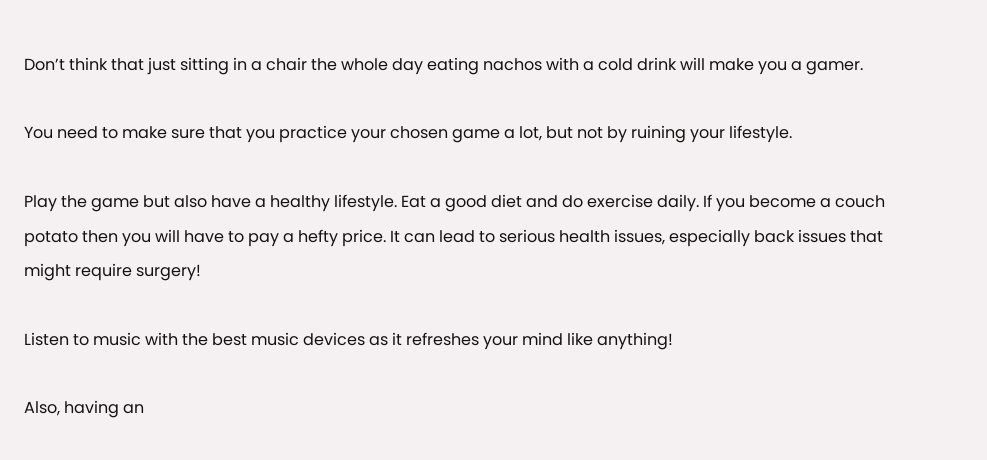Don’t think that just sitting in a chair the whole day eating nachos with a cold drink will make you a gamer.

You need to make sure that you practice your chosen game a lot, but not by ruining your lifestyle.

Play the game but also have a healthy lifestyle. Eat a good diet and do exercise daily. If you become a couch potato then you will have to pay a hefty price. It can lead to serious health issues, especially back issues that might require surgery!

Listen to music with the best music devices as it refreshes your mind like anything!

Also, having an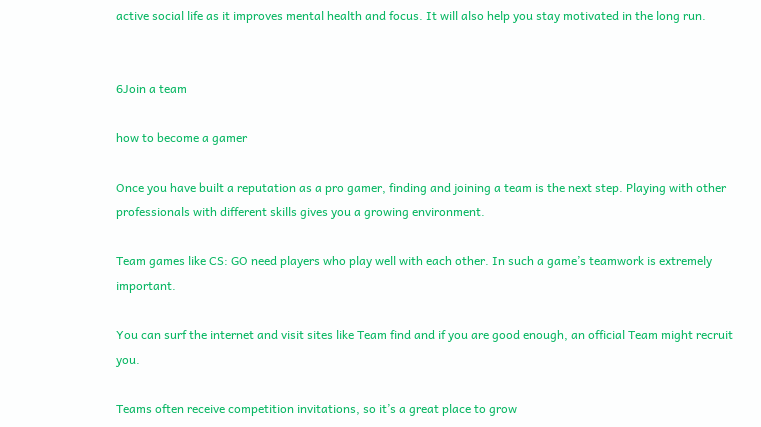active social life as it improves mental health and focus. It will also help you stay motivated in the long run.


6Join a team

how to become a gamer

Once you have built a reputation as a pro gamer, finding and joining a team is the next step. Playing with other professionals with different skills gives you a growing environment.

Team games like CS: GO need players who play well with each other. In such a game’s teamwork is extremely important.

You can surf the internet and visit sites like Team find and if you are good enough, an official Team might recruit you.

Teams often receive competition invitations, so it’s a great place to grow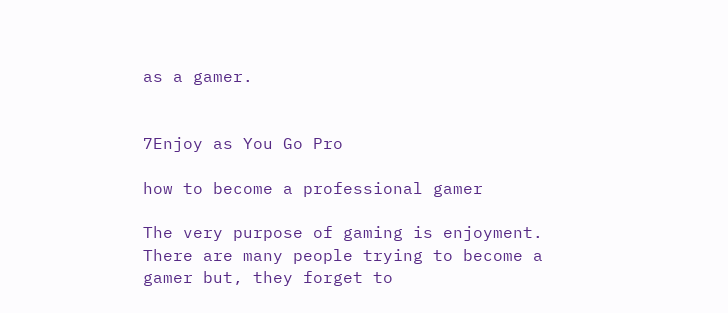as a gamer.


7Enjoy as You Go Pro

how to become a professional gamer

The very purpose of gaming is enjoyment. There are many people trying to become a gamer but, they forget to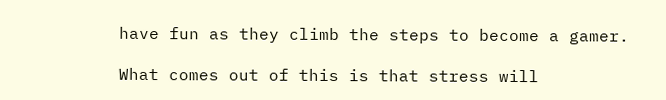have fun as they climb the steps to become a gamer.

What comes out of this is that stress will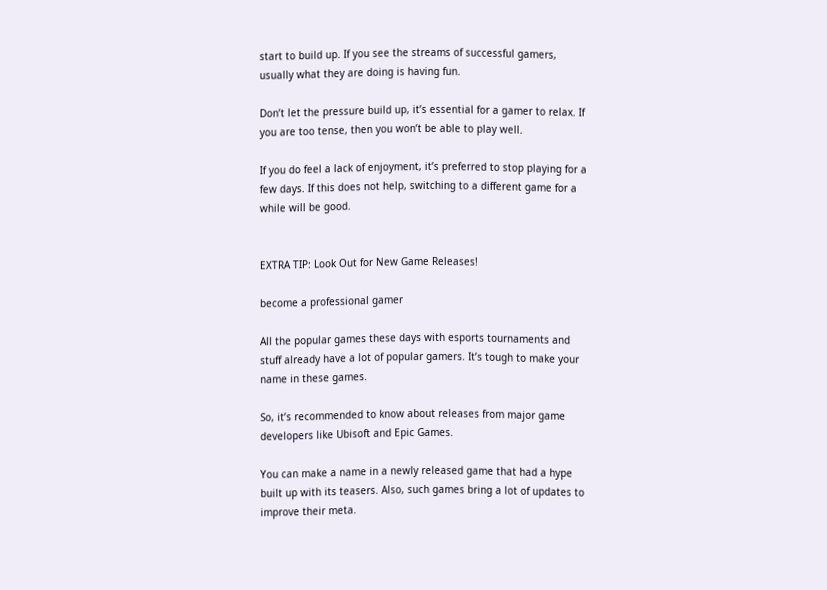start to build up. If you see the streams of successful gamers, usually what they are doing is having fun.

Don’t let the pressure build up, it’s essential for a gamer to relax. If you are too tense, then you won’t be able to play well.

If you do feel a lack of enjoyment, it’s preferred to stop playing for a few days. If this does not help, switching to a different game for a while will be good.


EXTRA TIP: Look Out for New Game Releases!

become a professional gamer

All the popular games these days with esports tournaments and stuff already have a lot of popular gamers. It’s tough to make your name in these games.

So, it’s recommended to know about releases from major game developers like Ubisoft and Epic Games.

You can make a name in a newly released game that had a hype built up with its teasers. Also, such games bring a lot of updates to improve their meta.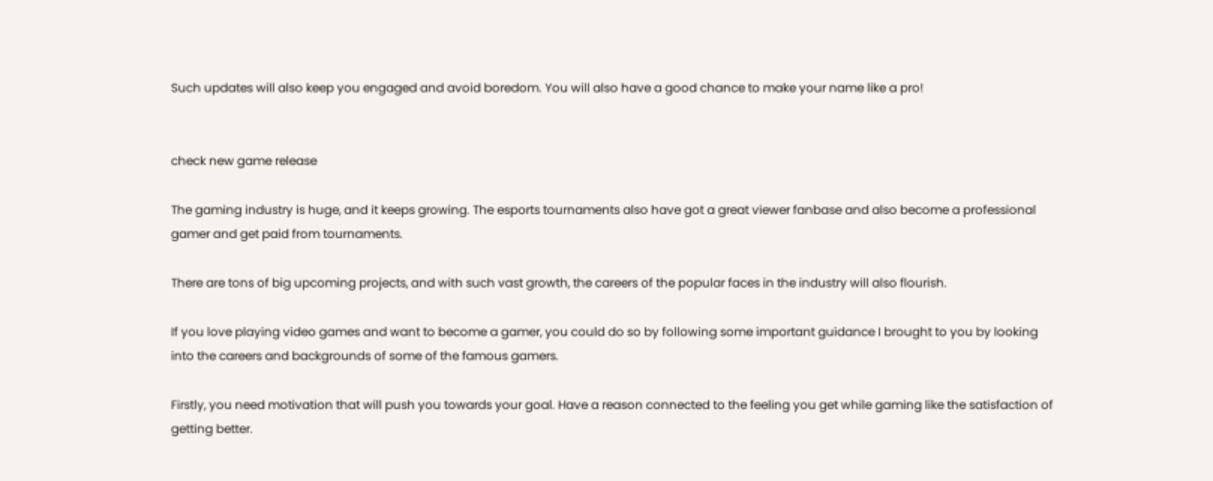Such updates will also keep you engaged and avoid boredom. You will also have a good chance to make your name like a pro!


check new game release

The gaming industry is huge, and it keeps growing. The esports tournaments also have got a great viewer fanbase and also become a professional gamer and get paid from tournaments.

There are tons of big upcoming projects, and with such vast growth, the careers of the popular faces in the industry will also flourish.

If you love playing video games and want to become a gamer, you could do so by following some important guidance I brought to you by looking into the careers and backgrounds of some of the famous gamers.

Firstly, you need motivation that will push you towards your goal. Have a reason connected to the feeling you get while gaming like the satisfaction of getting better.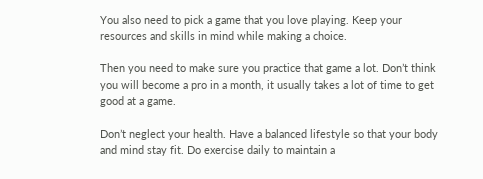You also need to pick a game that you love playing. Keep your resources and skills in mind while making a choice.

Then you need to make sure you practice that game a lot. Don’t think you will become a pro in a month, it usually takes a lot of time to get good at a game.

Don’t neglect your health. Have a balanced lifestyle so that your body and mind stay fit. Do exercise daily to maintain a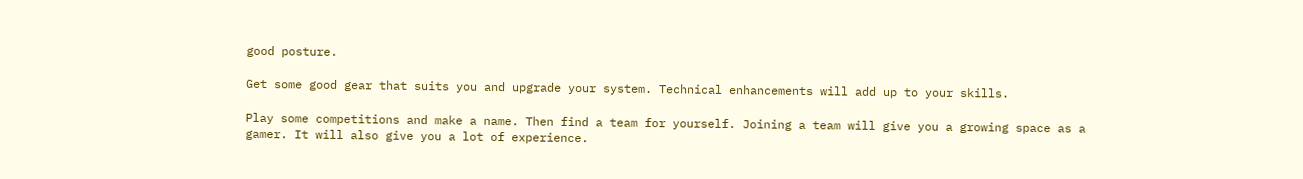good posture.

Get some good gear that suits you and upgrade your system. Technical enhancements will add up to your skills.

Play some competitions and make a name. Then find a team for yourself. Joining a team will give you a growing space as a gamer. It will also give you a lot of experience.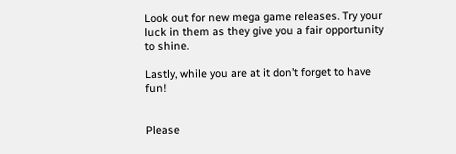Look out for new mega game releases. Try your luck in them as they give you a fair opportunity to shine.

Lastly, while you are at it don’t forget to have fun!


Please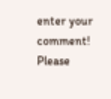enter your comment!
Please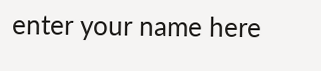enter your name here